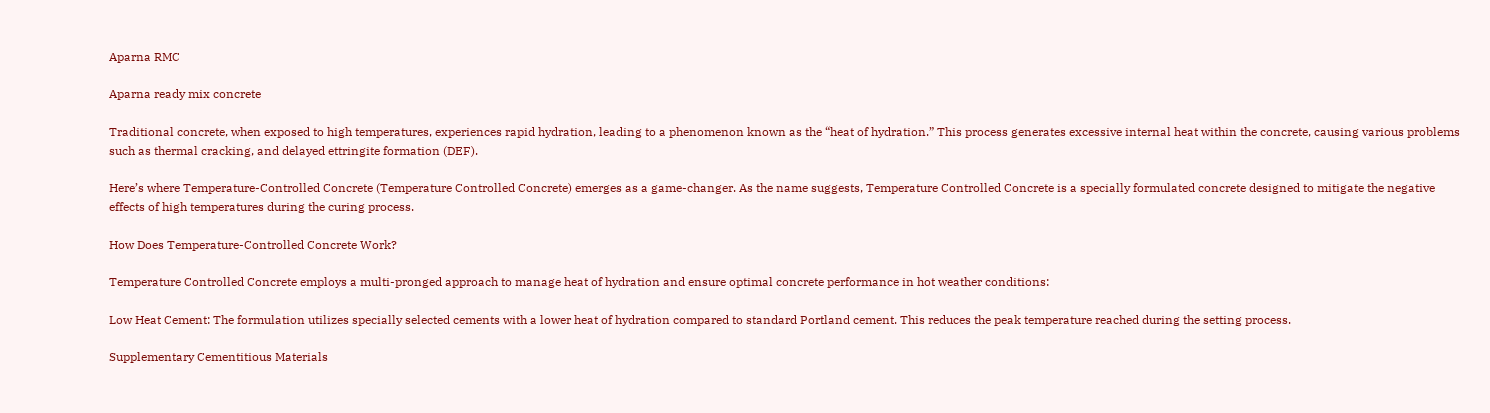Aparna RMC

Aparna ready mix concrete

Traditional concrete, when exposed to high temperatures, experiences rapid hydration, leading to a phenomenon known as the “heat of hydration.” This process generates excessive internal heat within the concrete, causing various problems such as thermal cracking, and delayed ettringite formation (DEF).

Here’s where Temperature-Controlled Concrete (Temperature Controlled Concrete) emerges as a game-changer. As the name suggests, Temperature Controlled Concrete is a specially formulated concrete designed to mitigate the negative effects of high temperatures during the curing process.

How Does Temperature-Controlled Concrete Work?

Temperature Controlled Concrete employs a multi-pronged approach to manage heat of hydration and ensure optimal concrete performance in hot weather conditions:

Low Heat Cement: The formulation utilizes specially selected cements with a lower heat of hydration compared to standard Portland cement. This reduces the peak temperature reached during the setting process.

Supplementary Cementitious Materials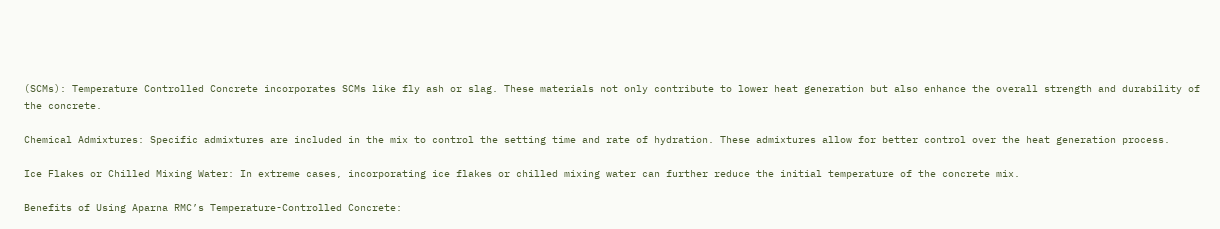(SCMs): Temperature Controlled Concrete incorporates SCMs like fly ash or slag. These materials not only contribute to lower heat generation but also enhance the overall strength and durability of the concrete.

Chemical Admixtures: Specific admixtures are included in the mix to control the setting time and rate of hydration. These admixtures allow for better control over the heat generation process.

Ice Flakes or Chilled Mixing Water: In extreme cases, incorporating ice flakes or chilled mixing water can further reduce the initial temperature of the concrete mix.

Benefits of Using Aparna RMC’s Temperature-Controlled Concrete: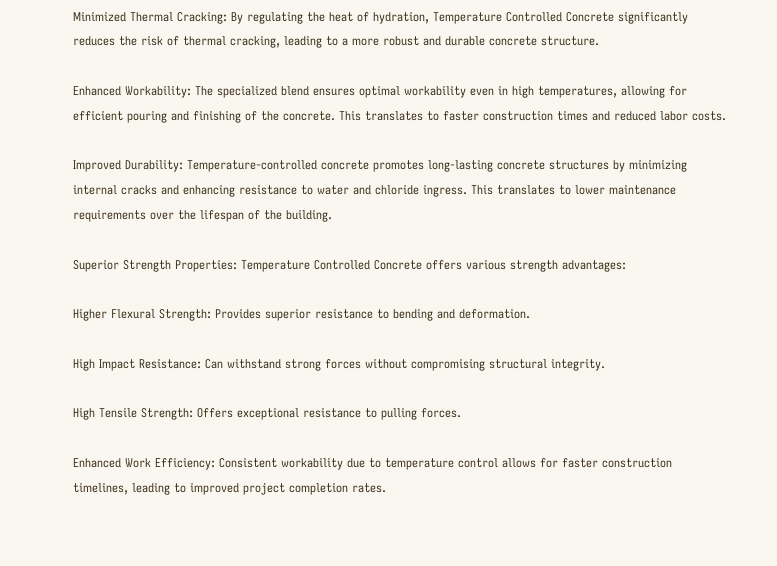Minimized Thermal Cracking: By regulating the heat of hydration, Temperature Controlled Concrete significantly reduces the risk of thermal cracking, leading to a more robust and durable concrete structure.

Enhanced Workability: The specialized blend ensures optimal workability even in high temperatures, allowing for efficient pouring and finishing of the concrete. This translates to faster construction times and reduced labor costs.

Improved Durability: Temperature-controlled concrete promotes long-lasting concrete structures by minimizing internal cracks and enhancing resistance to water and chloride ingress. This translates to lower maintenance requirements over the lifespan of the building.

Superior Strength Properties: Temperature Controlled Concrete offers various strength advantages:

Higher Flexural Strength: Provides superior resistance to bending and deformation.

High Impact Resistance: Can withstand strong forces without compromising structural integrity.

High Tensile Strength: Offers exceptional resistance to pulling forces.

Enhanced Work Efficiency: Consistent workability due to temperature control allows for faster construction timelines, leading to improved project completion rates.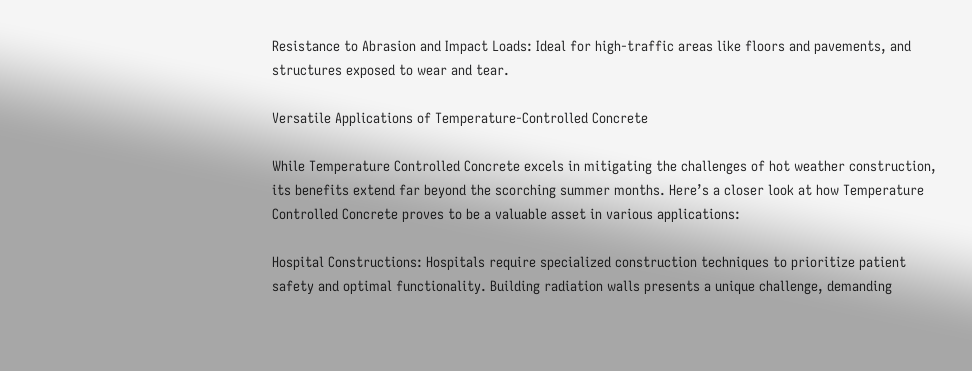Resistance to Abrasion and Impact Loads: Ideal for high-traffic areas like floors and pavements, and structures exposed to wear and tear.

Versatile Applications of Temperature-Controlled Concrete

While Temperature Controlled Concrete excels in mitigating the challenges of hot weather construction, its benefits extend far beyond the scorching summer months. Here’s a closer look at how Temperature Controlled Concrete proves to be a valuable asset in various applications:

Hospital Constructions: Hospitals require specialized construction techniques to prioritize patient safety and optimal functionality. Building radiation walls presents a unique challenge, demanding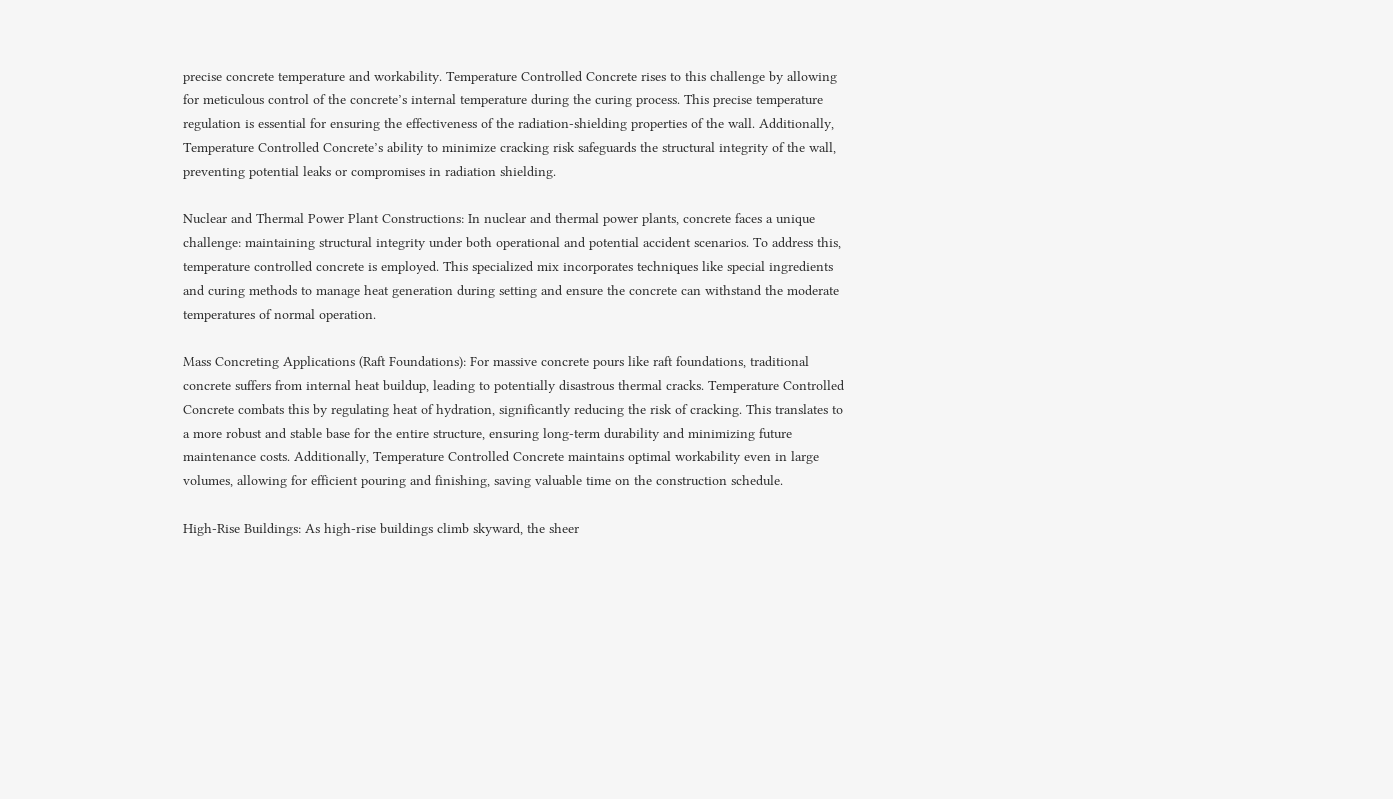precise concrete temperature and workability. Temperature Controlled Concrete rises to this challenge by allowing for meticulous control of the concrete’s internal temperature during the curing process. This precise temperature regulation is essential for ensuring the effectiveness of the radiation-shielding properties of the wall. Additionally, Temperature Controlled Concrete’s ability to minimize cracking risk safeguards the structural integrity of the wall, preventing potential leaks or compromises in radiation shielding.

Nuclear and Thermal Power Plant Constructions: In nuclear and thermal power plants, concrete faces a unique challenge: maintaining structural integrity under both operational and potential accident scenarios. To address this, temperature controlled concrete is employed. This specialized mix incorporates techniques like special ingredients and curing methods to manage heat generation during setting and ensure the concrete can withstand the moderate temperatures of normal operation.

Mass Concreting Applications (Raft Foundations): For massive concrete pours like raft foundations, traditional concrete suffers from internal heat buildup, leading to potentially disastrous thermal cracks. Temperature Controlled Concrete combats this by regulating heat of hydration, significantly reducing the risk of cracking. This translates to a more robust and stable base for the entire structure, ensuring long-term durability and minimizing future maintenance costs. Additionally, Temperature Controlled Concrete maintains optimal workability even in large volumes, allowing for efficient pouring and finishing, saving valuable time on the construction schedule.

High-Rise Buildings: As high-rise buildings climb skyward, the sheer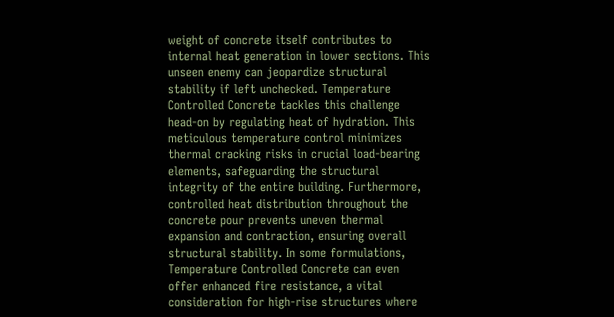weight of concrete itself contributes to internal heat generation in lower sections. This unseen enemy can jeopardize structural stability if left unchecked. Temperature Controlled Concrete tackles this challenge head-on by regulating heat of hydration. This meticulous temperature control minimizes thermal cracking risks in crucial load-bearing elements, safeguarding the structural integrity of the entire building. Furthermore, controlled heat distribution throughout the concrete pour prevents uneven thermal expansion and contraction, ensuring overall structural stability. In some formulations, Temperature Controlled Concrete can even offer enhanced fire resistance, a vital consideration for high-rise structures where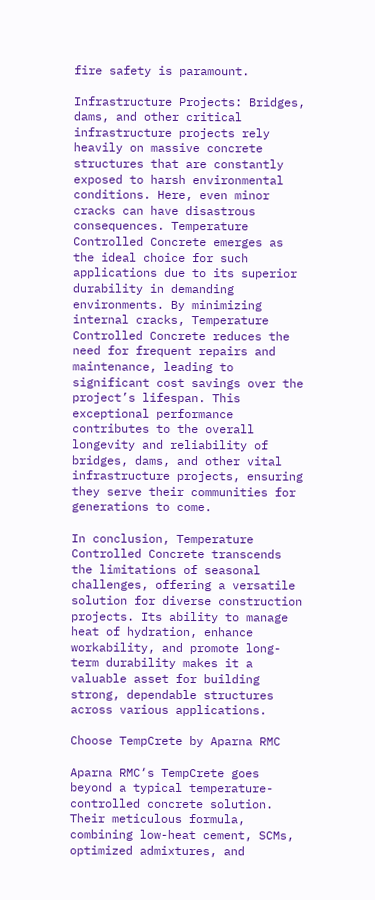fire safety is paramount.

Infrastructure Projects: Bridges, dams, and other critical infrastructure projects rely heavily on massive concrete structures that are constantly exposed to harsh environmental conditions. Here, even minor cracks can have disastrous consequences. Temperature Controlled Concrete emerges as the ideal choice for such applications due to its superior durability in demanding environments. By minimizing internal cracks, Temperature Controlled Concrete reduces the need for frequent repairs and maintenance, leading to significant cost savings over the project’s lifespan. This exceptional performance contributes to the overall longevity and reliability of bridges, dams, and other vital infrastructure projects, ensuring they serve their communities for generations to come.

In conclusion, Temperature Controlled Concrete transcends the limitations of seasonal challenges, offering a versatile solution for diverse construction projects. Its ability to manage heat of hydration, enhance workability, and promote long-term durability makes it a valuable asset for building strong, dependable structures across various applications.

Choose TempCrete by Aparna RMC

Aparna RMC‘s TempCrete goes beyond a typical temperature-controlled concrete solution. Their meticulous formula, combining low-heat cement, SCMs, optimized admixtures, and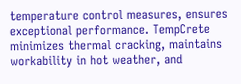temperature control measures, ensures exceptional performance. TempCrete minimizes thermal cracking, maintains workability in hot weather, and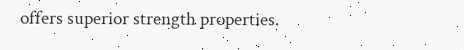offers superior strength properties.